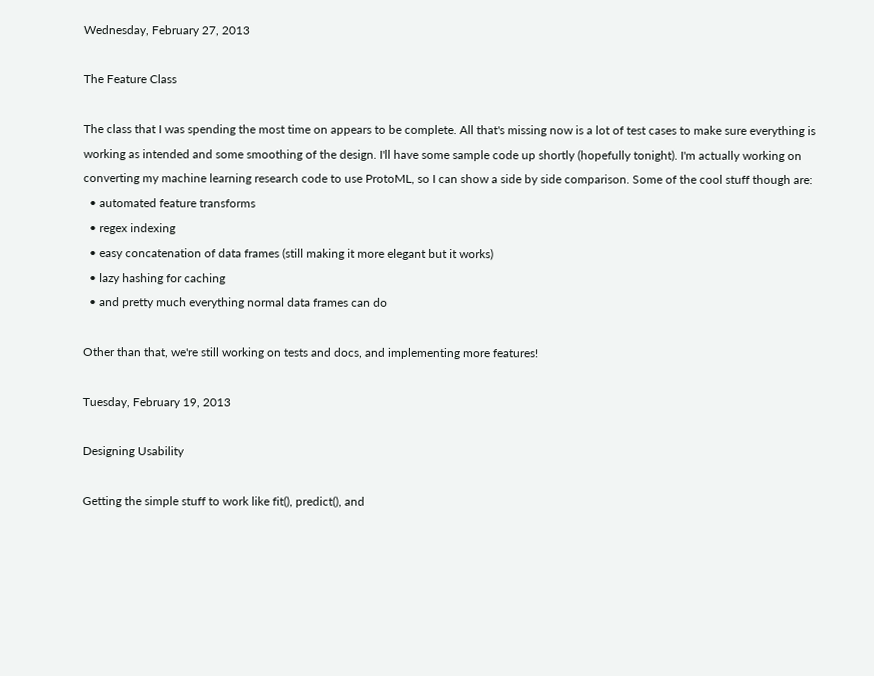Wednesday, February 27, 2013

The Feature Class

The class that I was spending the most time on appears to be complete. All that's missing now is a lot of test cases to make sure everything is working as intended and some smoothing of the design. I'll have some sample code up shortly (hopefully tonight). I'm actually working on converting my machine learning research code to use ProtoML, so I can show a side by side comparison. Some of the cool stuff though are:
  • automated feature transforms
  • regex indexing
  • easy concatenation of data frames (still making it more elegant but it works)
  • lazy hashing for caching
  • and pretty much everything normal data frames can do

Other than that, we're still working on tests and docs, and implementing more features!

Tuesday, February 19, 2013

Designing Usability

Getting the simple stuff to work like fit(), predict(), and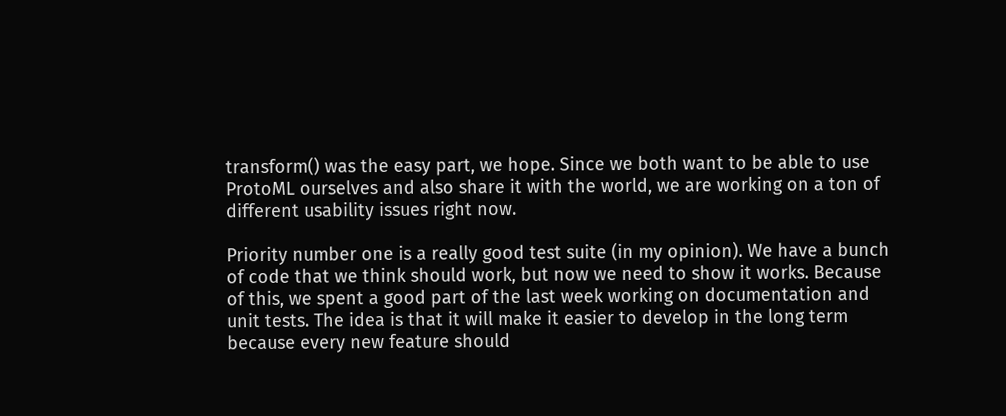transform() was the easy part, we hope. Since we both want to be able to use ProtoML ourselves and also share it with the world, we are working on a ton of different usability issues right now.

Priority number one is a really good test suite (in my opinion). We have a bunch of code that we think should work, but now we need to show it works. Because of this, we spent a good part of the last week working on documentation and unit tests. The idea is that it will make it easier to develop in the long term because every new feature should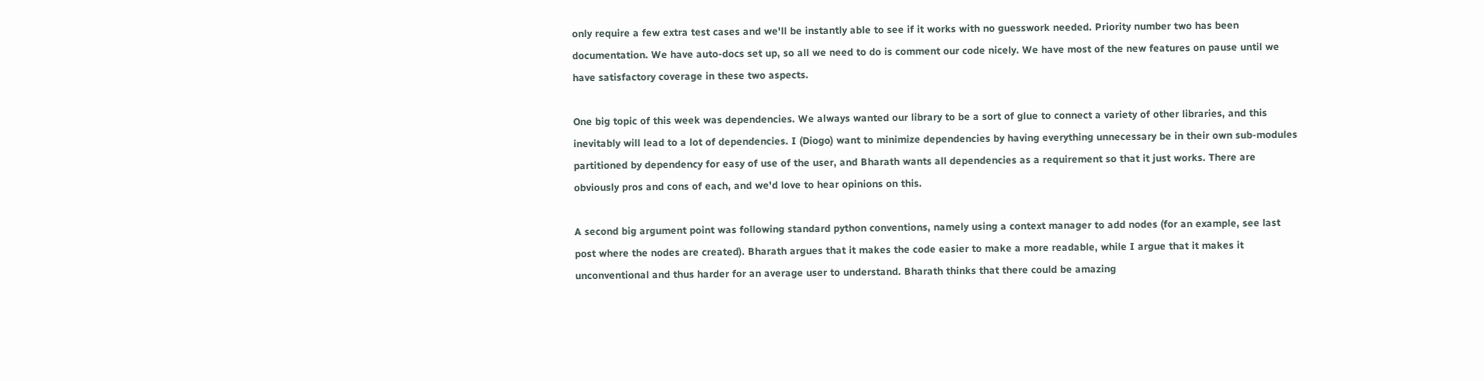only require a few extra test cases and we'll be instantly able to see if it works with no guesswork needed. Priority number two has been documentation. We have auto-docs set up, so all we need to do is comment our code nicely. We have most of the new features on pause until we have satisfactory coverage in these two aspects.

One big topic of this week was dependencies. We always wanted our library to be a sort of glue to connect a variety of other libraries, and this inevitably will lead to a lot of dependencies. I (Diogo) want to minimize dependencies by having everything unnecessary be in their own sub-modules partitioned by dependency for easy of use of the user, and Bharath wants all dependencies as a requirement so that it just works. There are obviously pros and cons of each, and we'd love to hear opinions on this.

A second big argument point was following standard python conventions, namely using a context manager to add nodes (for an example, see last post where the nodes are created). Bharath argues that it makes the code easier to make a more readable, while I argue that it makes it unconventional and thus harder for an average user to understand. Bharath thinks that there could be amazing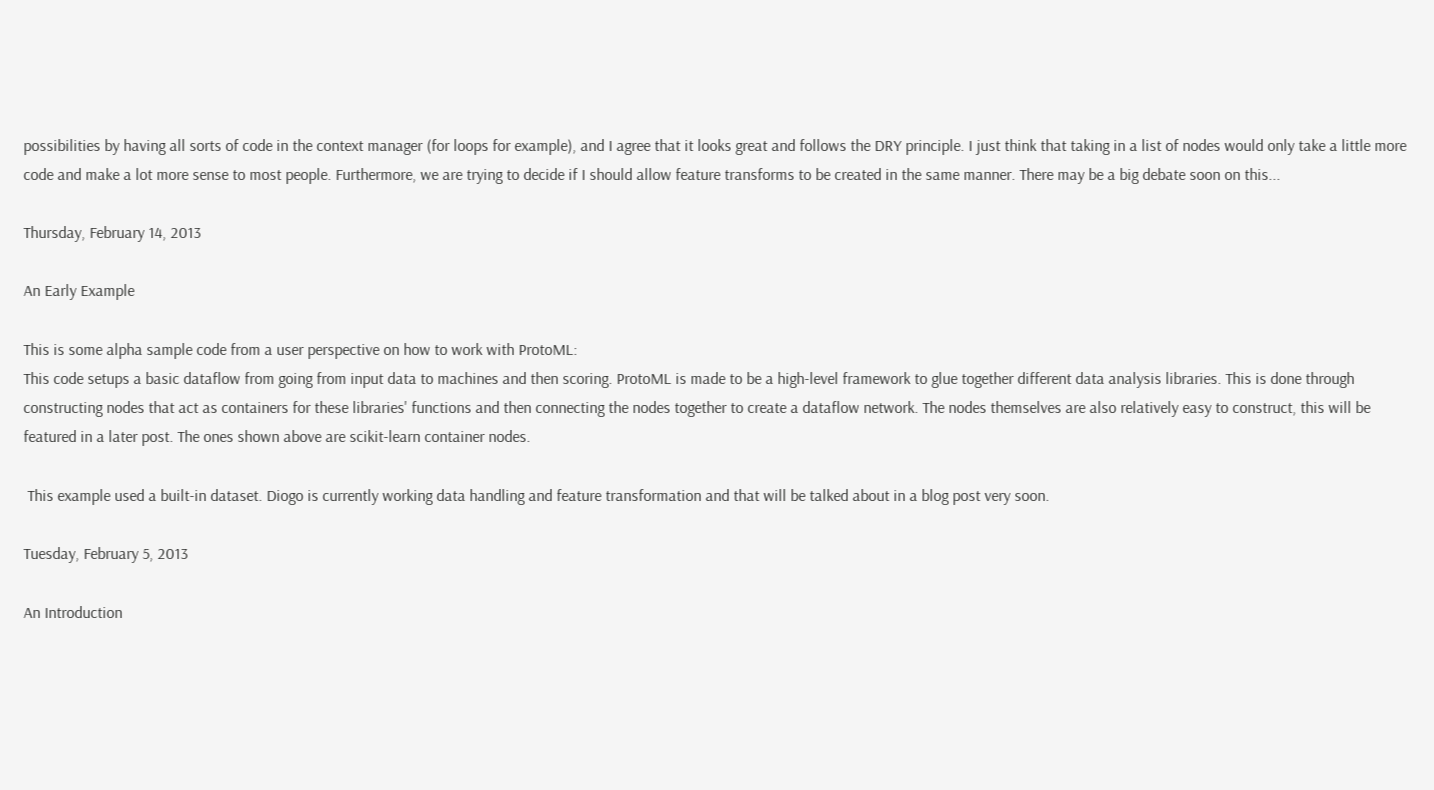possibilities by having all sorts of code in the context manager (for loops for example), and I agree that it looks great and follows the DRY principle. I just think that taking in a list of nodes would only take a little more code and make a lot more sense to most people. Furthermore, we are trying to decide if I should allow feature transforms to be created in the same manner. There may be a big debate soon on this...

Thursday, February 14, 2013

An Early Example

This is some alpha sample code from a user perspective on how to work with ProtoML:
This code setups a basic dataflow from going from input data to machines and then scoring. ProtoML is made to be a high-level framework to glue together different data analysis libraries. This is done through constructing nodes that act as containers for these libraries' functions and then connecting the nodes together to create a dataflow network. The nodes themselves are also relatively easy to construct, this will be featured in a later post. The ones shown above are scikit-learn container nodes.

 This example used a built-in dataset. Diogo is currently working data handling and feature transformation and that will be talked about in a blog post very soon.

Tuesday, February 5, 2013

An Introduction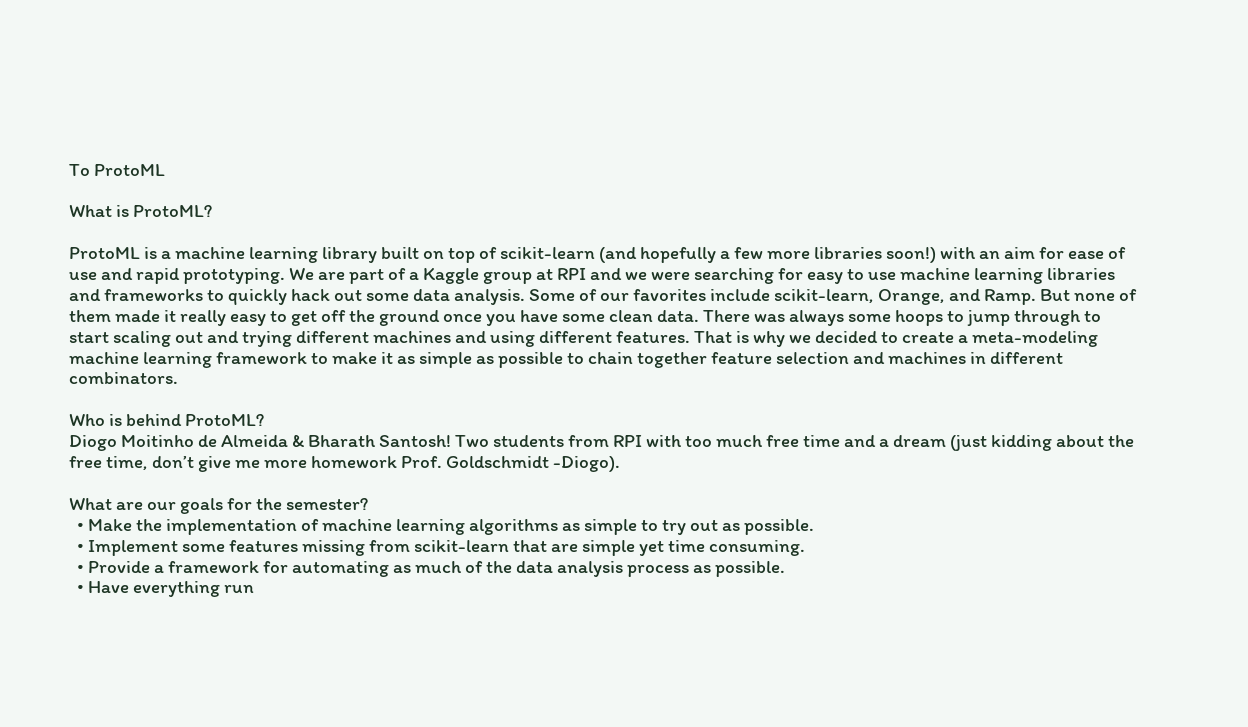To ProtoML

What is ProtoML?

ProtoML is a machine learning library built on top of scikit-learn (and hopefully a few more libraries soon!) with an aim for ease of use and rapid prototyping. We are part of a Kaggle group at RPI and we were searching for easy to use machine learning libraries and frameworks to quickly hack out some data analysis. Some of our favorites include scikit-learn, Orange, and Ramp. But none of them made it really easy to get off the ground once you have some clean data. There was always some hoops to jump through to start scaling out and trying different machines and using different features. That is why we decided to create a meta-modeling machine learning framework to make it as simple as possible to chain together feature selection and machines in different combinators.

Who is behind ProtoML?
Diogo Moitinho de Almeida & Bharath Santosh! Two students from RPI with too much free time and a dream (just kidding about the free time, don’t give me more homework Prof. Goldschmidt -Diogo).

What are our goals for the semester?
  • Make the implementation of machine learning algorithms as simple to try out as possible.
  • Implement some features missing from scikit-learn that are simple yet time consuming.
  • Provide a framework for automating as much of the data analysis process as possible.
  • Have everything run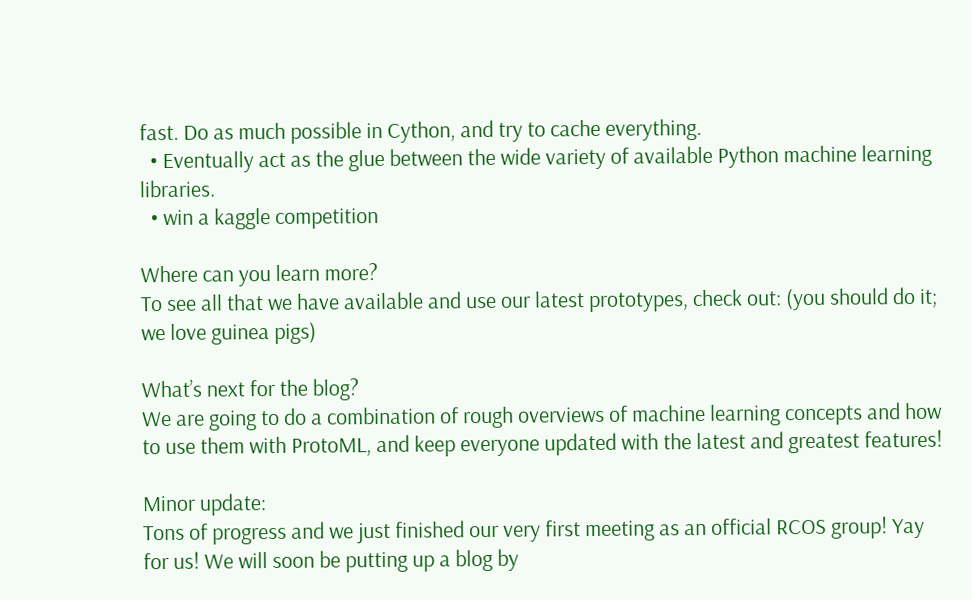fast. Do as much possible in Cython, and try to cache everything.
  • Eventually act as the glue between the wide variety of available Python machine learning libraries.
  • win a kaggle competition

Where can you learn more?
To see all that we have available and use our latest prototypes, check out: (you should do it; we love guinea pigs)

What’s next for the blog?
We are going to do a combination of rough overviews of machine learning concepts and how to use them with ProtoML, and keep everyone updated with the latest and greatest features!

Minor update:
Tons of progress and we just finished our very first meeting as an official RCOS group! Yay for us! We will soon be putting up a blog by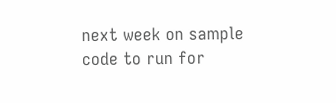next week on sample code to run for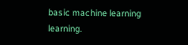basic machine learning learning.